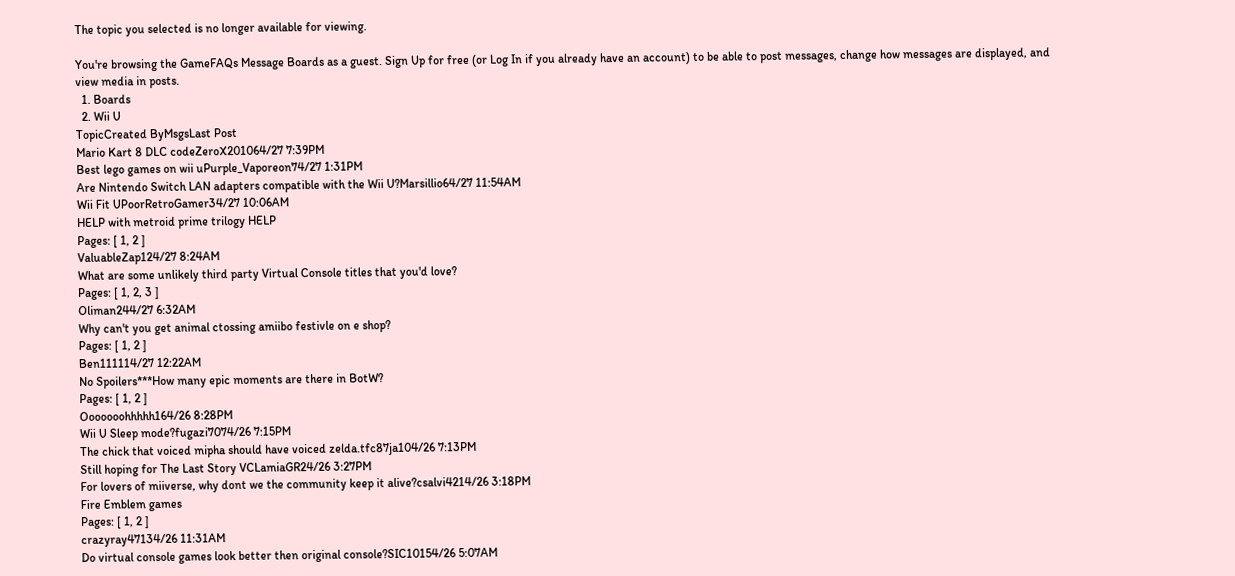The topic you selected is no longer available for viewing.

You're browsing the GameFAQs Message Boards as a guest. Sign Up for free (or Log In if you already have an account) to be able to post messages, change how messages are displayed, and view media in posts.
  1. Boards
  2. Wii U
TopicCreated ByMsgsLast Post
Mario Kart 8 DLC codeZeroX201064/27 7:39PM
Best lego games on wii uPurple_Vaporeon74/27 1:31PM
Are Nintendo Switch LAN adapters compatible with the Wii U?Marsillio64/27 11:54AM
Wii Fit UPoorRetroGamer34/27 10:06AM
HELP with metroid prime trilogy HELP
Pages: [ 1, 2 ]
ValuableZap124/27 8:24AM
What are some unlikely third party Virtual Console titles that you'd love?
Pages: [ 1, 2, 3 ]
Oliman244/27 6:32AM
Why can't you get animal ctossing amiibo festivle on e shop?
Pages: [ 1, 2 ]
Ben111114/27 12:22AM
No Spoilers***How many epic moments are there in BotW?
Pages: [ 1, 2 ]
Ooooooohhhhh164/26 8:28PM
Wii U Sleep mode?fugazi7074/26 7:15PM
The chick that voiced mipha should have voiced zelda.tfc87ja104/26 7:13PM
Still hoping for The Last Story VCLamiaGR24/26 3:27PM
For lovers of miiverse, why dont we the community keep it alive?csalvi4214/26 3:18PM
Fire Emblem games
Pages: [ 1, 2 ]
crazyray47134/26 11:31AM
Do virtual console games look better then original console?SIC10154/26 5:07AM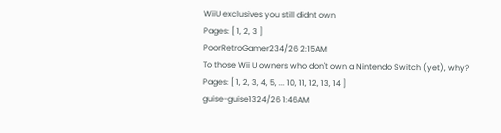WiiU exclusives you still didnt own
Pages: [ 1, 2, 3 ]
PoorRetroGamer234/26 2:15AM
To those Wii U owners who don't own a Nintendo Switch (yet), why?
Pages: [ 1, 2, 3, 4, 5, ... 10, 11, 12, 13, 14 ]
guise-guise1324/26 1:46AM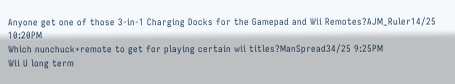Anyone get one of those 3-in-1 Charging Docks for the Gamepad and Wii Remotes?AJM_Ruler14/25 10:20PM
Which nunchuck+remote to get for playing certain wii titles?ManSpread34/25 9:25PM
Wii U long term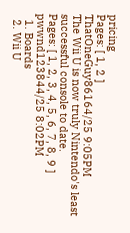pricing
Pages: [ 1, 2 ]
ThatOneGuy86164/25 9:05PM
The Wii U is now truly Nintendo's least successful console to date.
Pages: [ 1, 2, 3, 4, 5, 6, 7, 8, 9 ]
pwwnd123844/25 8:02PM
  1. Boards
  2. Wii U